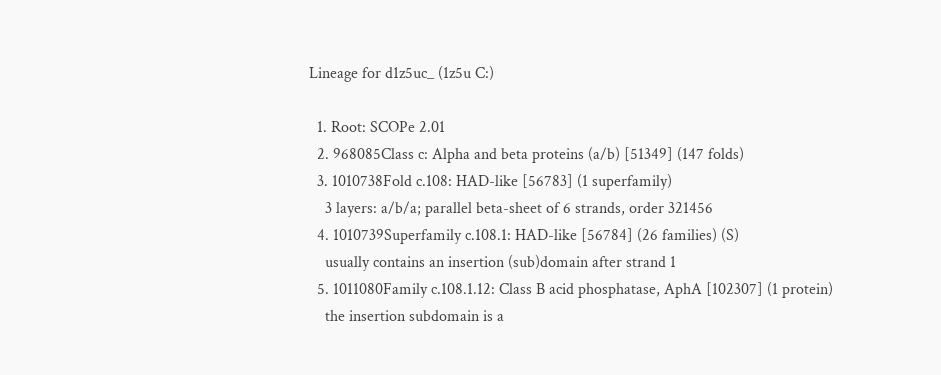Lineage for d1z5uc_ (1z5u C:)

  1. Root: SCOPe 2.01
  2. 968085Class c: Alpha and beta proteins (a/b) [51349] (147 folds)
  3. 1010738Fold c.108: HAD-like [56783] (1 superfamily)
    3 layers: a/b/a; parallel beta-sheet of 6 strands, order 321456
  4. 1010739Superfamily c.108.1: HAD-like [56784] (26 families) (S)
    usually contains an insertion (sub)domain after strand 1
  5. 1011080Family c.108.1.12: Class B acid phosphatase, AphA [102307] (1 protein)
    the insertion subdomain is a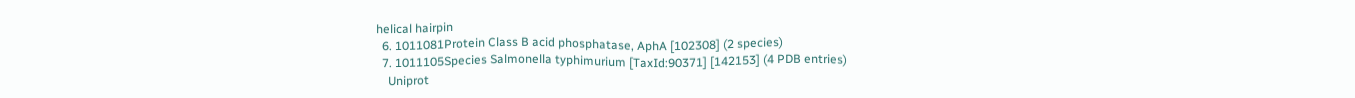helical hairpin
  6. 1011081Protein Class B acid phosphatase, AphA [102308] (2 species)
  7. 1011105Species Salmonella typhimurium [TaxId:90371] [142153] (4 PDB entries)
    Uniprot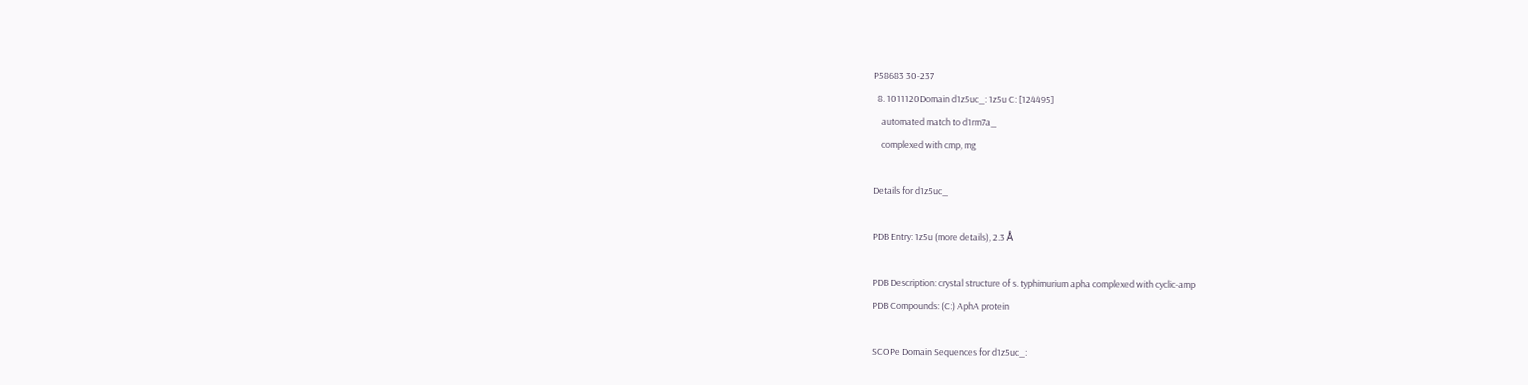P58683 30-237
  8. 1011120Domain d1z5uc_: 1z5u C: [124495]
    automated match to d1rm7a_
    complexed with cmp, mg

Details for d1z5uc_

PDB Entry: 1z5u (more details), 2.3 Å

PDB Description: crystal structure of s. typhimurium apha complexed with cyclic-amp
PDB Compounds: (C:) AphA protein

SCOPe Domain Sequences for d1z5uc_: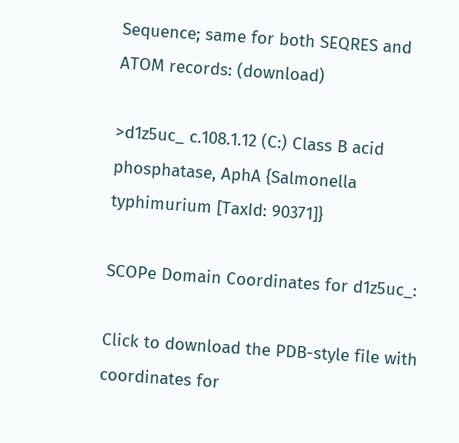Sequence; same for both SEQRES and ATOM records: (download)

>d1z5uc_ c.108.1.12 (C:) Class B acid phosphatase, AphA {Salmonella typhimurium [TaxId: 90371]}

SCOPe Domain Coordinates for d1z5uc_:

Click to download the PDB-style file with coordinates for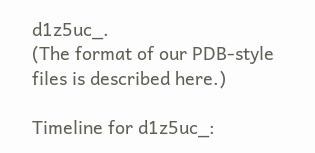d1z5uc_.
(The format of our PDB-style files is described here.)

Timeline for d1z5uc_: